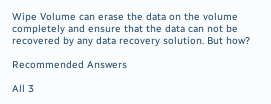Wipe Volume can erase the data on the volume completely and ensure that the data can not be recovered by any data recovery solution. But how?

Recommended Answers

All 3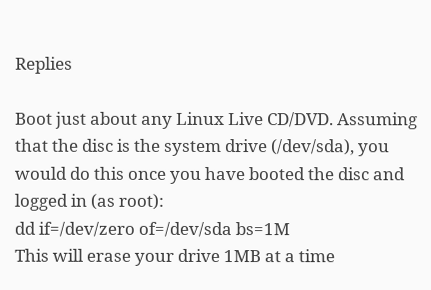Replies

Boot just about any Linux Live CD/DVD. Assuming that the disc is the system drive (/dev/sda), you would do this once you have booted the disc and logged in (as root):
dd if=/dev/zero of=/dev/sda bs=1M
This will erase your drive 1MB at a time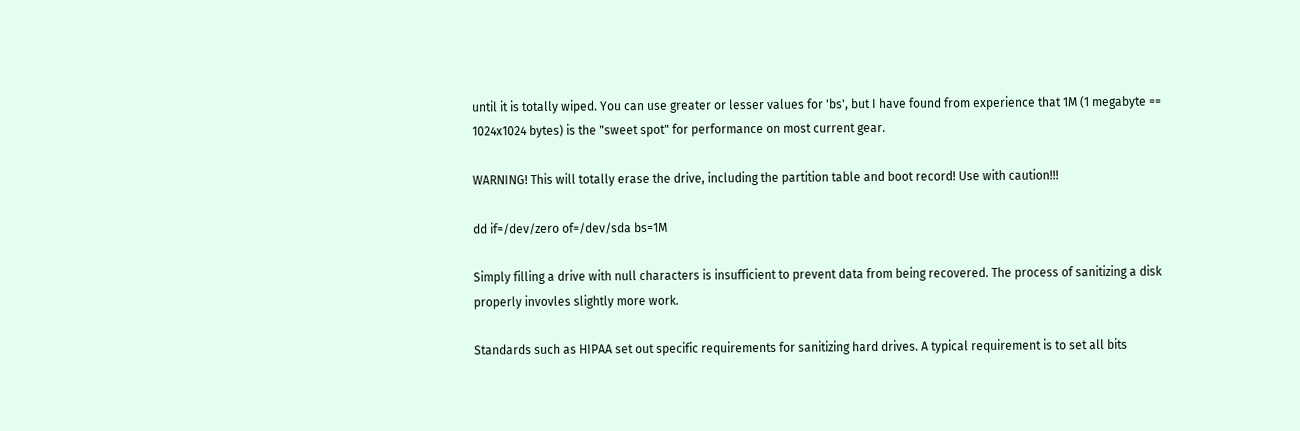until it is totally wiped. You can use greater or lesser values for 'bs', but I have found from experience that 1M (1 megabyte == 1024x1024 bytes) is the "sweet spot" for performance on most current gear.

WARNING! This will totally erase the drive, including the partition table and boot record! Use with caution!!!

dd if=/dev/zero of=/dev/sda bs=1M

Simply filling a drive with null characters is insufficient to prevent data from being recovered. The process of sanitizing a disk properly invovles slightly more work.

Standards such as HIPAA set out specific requirements for sanitizing hard drives. A typical requirement is to set all bits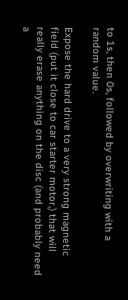to 1s, then 0s, followed by overwriting with a random value.

Expose the hard drive to a very strong magnetic field (put it close to car starter motor,) that will really erase anything on the disc (and probably need a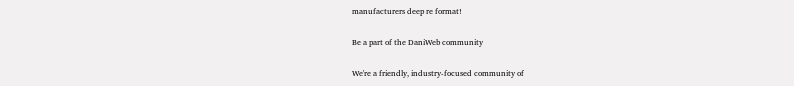manufacturers deep re format!

Be a part of the DaniWeb community

We're a friendly, industry-focused community of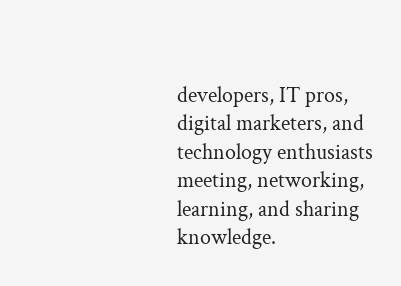developers, IT pros, digital marketers, and technology enthusiasts meeting, networking, learning, and sharing knowledge.